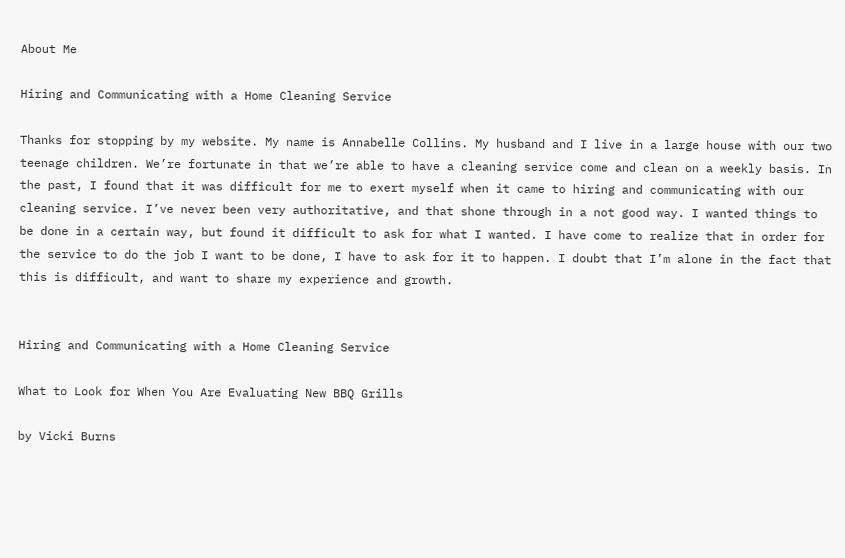About Me

Hiring and Communicating with a Home Cleaning Service

Thanks for stopping by my website. My name is Annabelle Collins. My husband and I live in a large house with our two teenage children. We’re fortunate in that we’re able to have a cleaning service come and clean on a weekly basis. In the past, I found that it was difficult for me to exert myself when it came to hiring and communicating with our cleaning service. I’ve never been very authoritative, and that shone through in a not good way. I wanted things to be done in a certain way, but found it difficult to ask for what I wanted. I have come to realize that in order for the service to do the job I want to be done, I have to ask for it to happen. I doubt that I’m alone in the fact that this is difficult, and want to share my experience and growth.


Hiring and Communicating with a Home Cleaning Service

What to Look for When You Are Evaluating New BBQ Grills

by Vicki Burns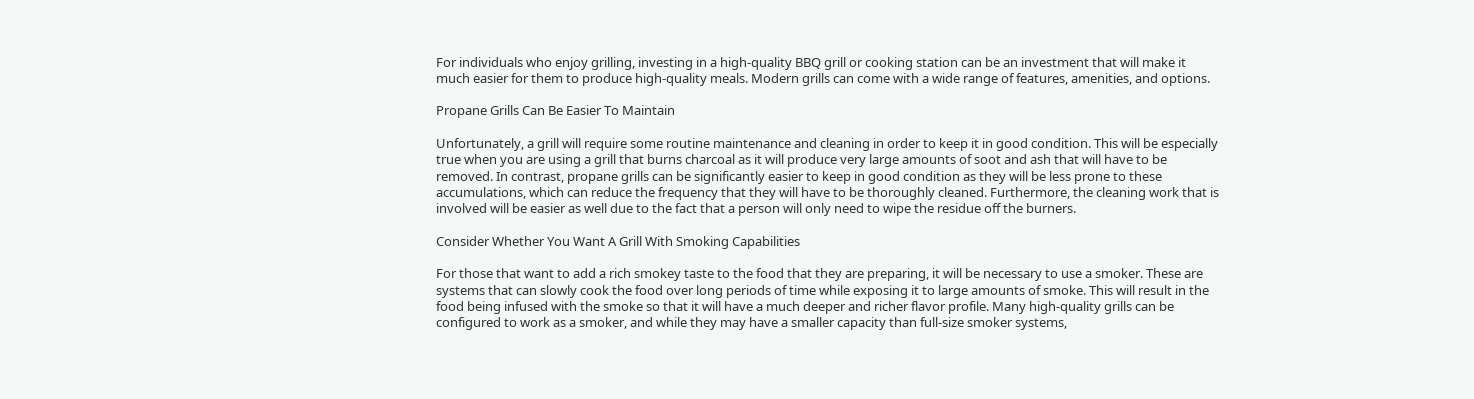For individuals who enjoy grilling, investing in a high-quality BBQ grill or cooking station can be an investment that will make it much easier for them to produce high-quality meals. Modern grills can come with a wide range of features, amenities, and options.

Propane Grills Can Be Easier To Maintain

Unfortunately, a grill will require some routine maintenance and cleaning in order to keep it in good condition. This will be especially true when you are using a grill that burns charcoal as it will produce very large amounts of soot and ash that will have to be removed. In contrast, propane grills can be significantly easier to keep in good condition as they will be less prone to these accumulations, which can reduce the frequency that they will have to be thoroughly cleaned. Furthermore, the cleaning work that is involved will be easier as well due to the fact that a person will only need to wipe the residue off the burners.

Consider Whether You Want A Grill With Smoking Capabilities

For those that want to add a rich smokey taste to the food that they are preparing, it will be necessary to use a smoker. These are systems that can slowly cook the food over long periods of time while exposing it to large amounts of smoke. This will result in the food being infused with the smoke so that it will have a much deeper and richer flavor profile. Many high-quality grills can be configured to work as a smoker, and while they may have a smaller capacity than full-size smoker systems,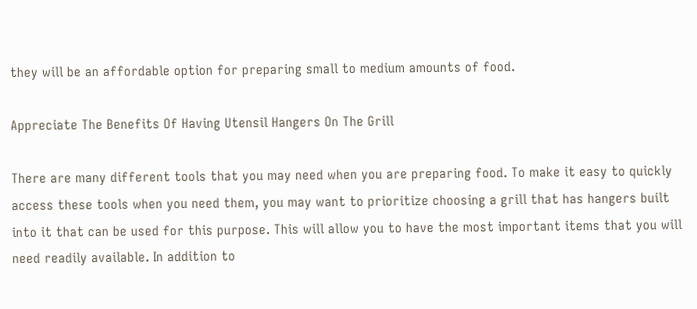they will be an affordable option for preparing small to medium amounts of food.

Appreciate The Benefits Of Having Utensil Hangers On The Grill

There are many different tools that you may need when you are preparing food. To make it easy to quickly access these tools when you need them, you may want to prioritize choosing a grill that has hangers built into it that can be used for this purpose. This will allow you to have the most important items that you will need readily available. In addition to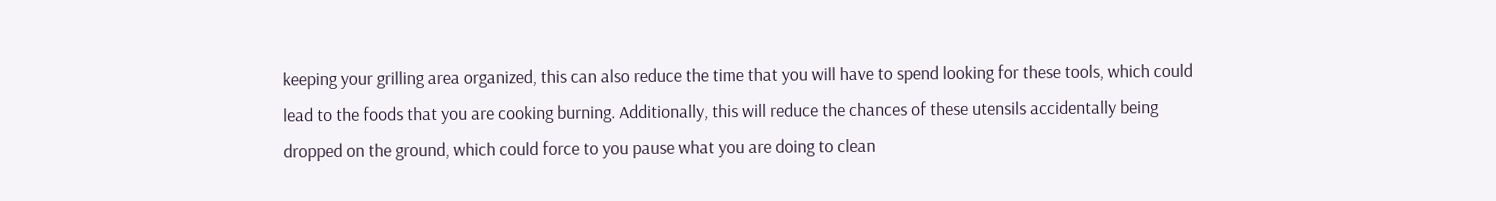keeping your grilling area organized, this can also reduce the time that you will have to spend looking for these tools, which could lead to the foods that you are cooking burning. Additionally, this will reduce the chances of these utensils accidentally being dropped on the ground, which could force to you pause what you are doing to clean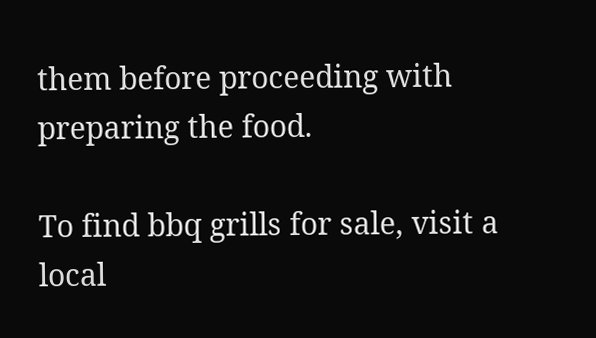them before proceeding with preparing the food.

To find bbq grills for sale, visit a local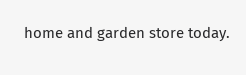home and garden store today.